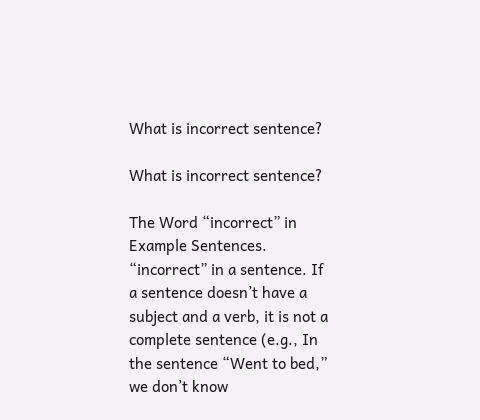What is incorrect sentence?

What is incorrect sentence?

The Word “incorrect” in Example Sentences. “incorrect” in a sentence. If a sentence doesn’t have a subject and a verb, it is not a complete sentence (e.g., In the sentence “Went to bed,” we don’t know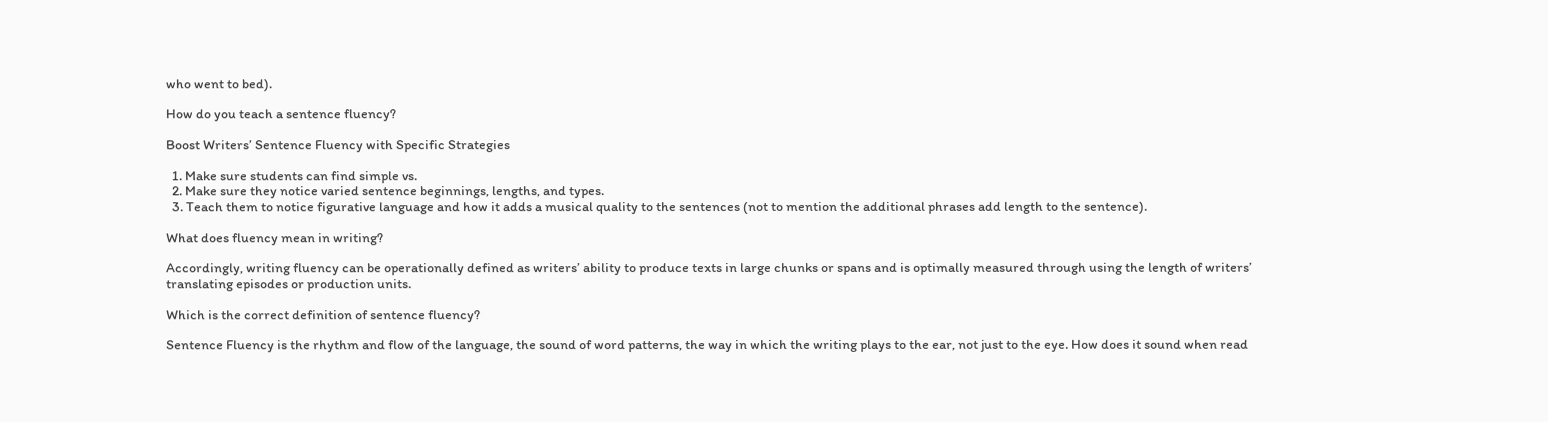who went to bed).

How do you teach a sentence fluency?

Boost Writers’ Sentence Fluency with Specific Strategies

  1. Make sure students can find simple vs.
  2. Make sure they notice varied sentence beginnings, lengths, and types.
  3. Teach them to notice figurative language and how it adds a musical quality to the sentences (not to mention the additional phrases add length to the sentence).

What does fluency mean in writing?

Accordingly, writing fluency can be operationally defined as writers’ ability to produce texts in large chunks or spans and is optimally measured through using the length of writers’ translating episodes or production units.

Which is the correct definition of sentence fluency?

Sentence Fluency is the rhythm and flow of the language, the sound of word patterns, the way in which the writing plays to the ear, not just to the eye. How does it sound when read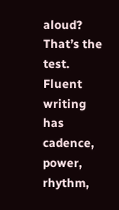aloud? That’s the test. Fluent writing has cadence, power, rhythm,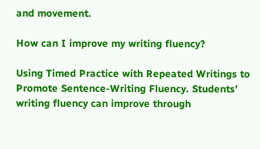and movement.

How can I improve my writing fluency?

Using Timed Practice with Repeated Writings to Promote Sentence-Writing Fluency. Students’ writing fluency can improve through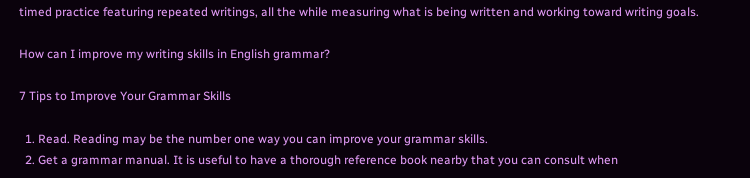timed practice featuring repeated writings, all the while measuring what is being written and working toward writing goals.

How can I improve my writing skills in English grammar?

7 Tips to Improve Your Grammar Skills

  1. Read. Reading may be the number one way you can improve your grammar skills.
  2. Get a grammar manual. It is useful to have a thorough reference book nearby that you can consult when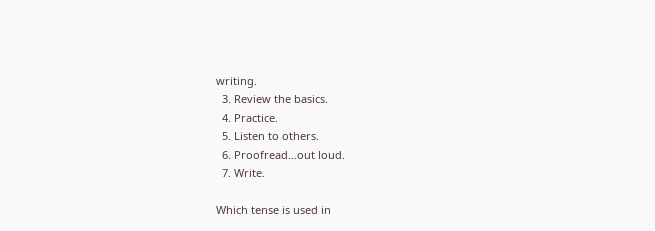writing.
  3. Review the basics.
  4. Practice.
  5. Listen to others.
  6. Proofread…out loud.
  7. Write.

Which tense is used in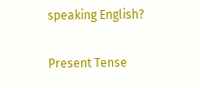speaking English?

Present Tense